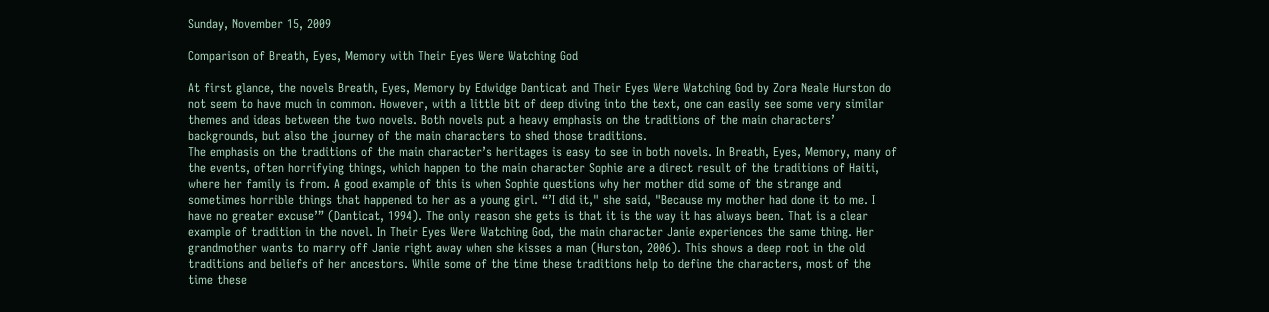Sunday, November 15, 2009

Comparison of Breath, Eyes, Memory with Their Eyes Were Watching God

At first glance, the novels Breath, Eyes, Memory by Edwidge Danticat and Their Eyes Were Watching God by Zora Neale Hurston do not seem to have much in common. However, with a little bit of deep diving into the text, one can easily see some very similar themes and ideas between the two novels. Both novels put a heavy emphasis on the traditions of the main characters’ backgrounds, but also the journey of the main characters to shed those traditions.
The emphasis on the traditions of the main character’s heritages is easy to see in both novels. In Breath, Eyes, Memory, many of the events, often horrifying things, which happen to the main character Sophie are a direct result of the traditions of Haiti, where her family is from. A good example of this is when Sophie questions why her mother did some of the strange and sometimes horrible things that happened to her as a young girl. “’I did it," she said, "Because my mother had done it to me. I have no greater excuse’” (Danticat, 1994). The only reason she gets is that it is the way it has always been. That is a clear example of tradition in the novel. In Their Eyes Were Watching God, the main character Janie experiences the same thing. Her grandmother wants to marry off Janie right away when she kisses a man (Hurston, 2006). This shows a deep root in the old traditions and beliefs of her ancestors. While some of the time these traditions help to define the characters, most of the time these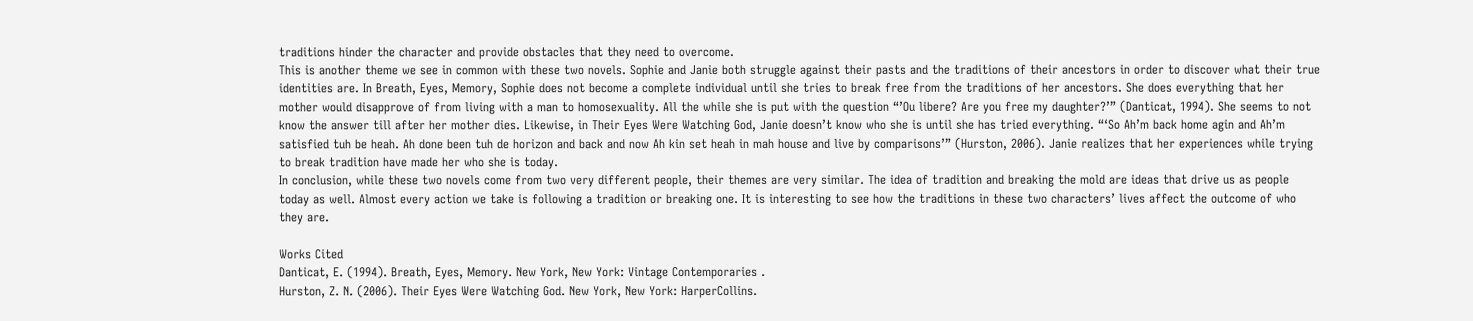traditions hinder the character and provide obstacles that they need to overcome.
This is another theme we see in common with these two novels. Sophie and Janie both struggle against their pasts and the traditions of their ancestors in order to discover what their true identities are. In Breath, Eyes, Memory, Sophie does not become a complete individual until she tries to break free from the traditions of her ancestors. She does everything that her mother would disapprove of from living with a man to homosexuality. All the while she is put with the question “’Ou libere? Are you free my daughter?’” (Danticat, 1994). She seems to not know the answer till after her mother dies. Likewise, in Their Eyes Were Watching God, Janie doesn’t know who she is until she has tried everything. “‘So Ah’m back home agin and Ah’m satisfied tuh be heah. Ah done been tuh de horizon and back and now Ah kin set heah in mah house and live by comparisons’” (Hurston, 2006). Janie realizes that her experiences while trying to break tradition have made her who she is today.
In conclusion, while these two novels come from two very different people, their themes are very similar. The idea of tradition and breaking the mold are ideas that drive us as people today as well. Almost every action we take is following a tradition or breaking one. It is interesting to see how the traditions in these two characters’ lives affect the outcome of who they are.

Works Cited
Danticat, E. (1994). Breath, Eyes, Memory. New York, New York: Vintage Contemporaries .
Hurston, Z. N. (2006). Their Eyes Were Watching God. New York, New York: HarperCollins.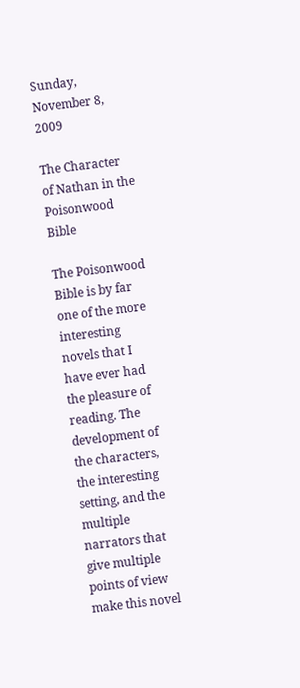Sunday, November 8, 2009

The Character of Nathan in the Poisonwood Bible

The Poisonwood Bible is by far one of the more interesting novels that I have ever had the pleasure of reading. The development of the characters, the interesting setting, and the multiple narrators that give multiple points of view make this novel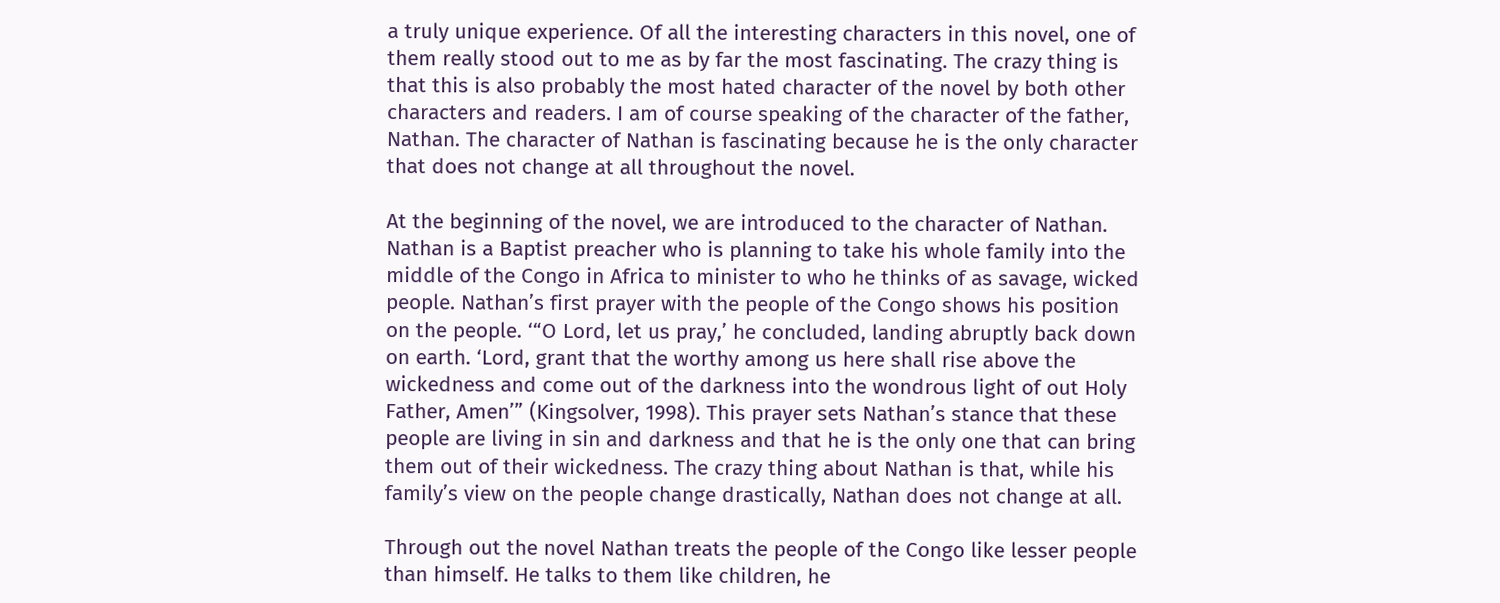a truly unique experience. Of all the interesting characters in this novel, one of them really stood out to me as by far the most fascinating. The crazy thing is that this is also probably the most hated character of the novel by both other characters and readers. I am of course speaking of the character of the father, Nathan. The character of Nathan is fascinating because he is the only character that does not change at all throughout the novel.

At the beginning of the novel, we are introduced to the character of Nathan. Nathan is a Baptist preacher who is planning to take his whole family into the middle of the Congo in Africa to minister to who he thinks of as savage, wicked people. Nathan’s first prayer with the people of the Congo shows his position on the people. ‘“O Lord, let us pray,’ he concluded, landing abruptly back down on earth. ‘Lord, grant that the worthy among us here shall rise above the wickedness and come out of the darkness into the wondrous light of out Holy Father, Amen’” (Kingsolver, 1998). This prayer sets Nathan’s stance that these people are living in sin and darkness and that he is the only one that can bring them out of their wickedness. The crazy thing about Nathan is that, while his family’s view on the people change drastically, Nathan does not change at all.

Through out the novel Nathan treats the people of the Congo like lesser people than himself. He talks to them like children, he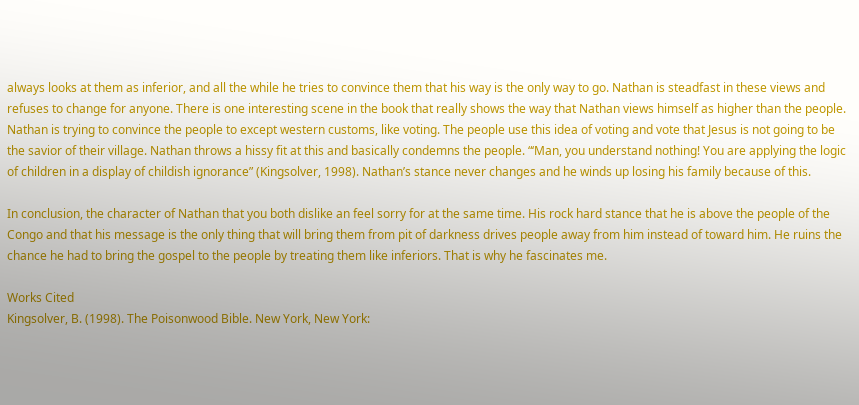always looks at them as inferior, and all the while he tries to convince them that his way is the only way to go. Nathan is steadfast in these views and refuses to change for anyone. There is one interesting scene in the book that really shows the way that Nathan views himself as higher than the people. Nathan is trying to convince the people to except western customs, like voting. The people use this idea of voting and vote that Jesus is not going to be the savior of their village. Nathan throws a hissy fit at this and basically condemns the people. “‘Man, you understand nothing! You are applying the logic of children in a display of childish ignorance” (Kingsolver, 1998). Nathan’s stance never changes and he winds up losing his family because of this.

In conclusion, the character of Nathan that you both dislike an feel sorry for at the same time. His rock hard stance that he is above the people of the Congo and that his message is the only thing that will bring them from pit of darkness drives people away from him instead of toward him. He ruins the chance he had to bring the gospel to the people by treating them like inferiors. That is why he fascinates me.

Works Cited
Kingsolver, B. (1998). The Poisonwood Bible. New York, New York: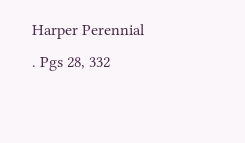Harper Perennial . Pgs 28, 332